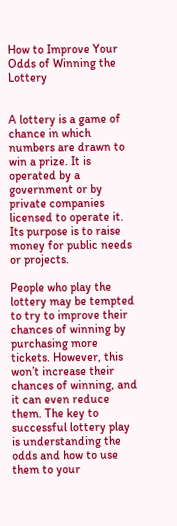How to Improve Your Odds of Winning the Lottery


A lottery is a game of chance in which numbers are drawn to win a prize. It is operated by a government or by private companies licensed to operate it. Its purpose is to raise money for public needs or projects.

People who play the lottery may be tempted to try to improve their chances of winning by purchasing more tickets. However, this won’t increase their chances of winning, and it can even reduce them. The key to successful lottery play is understanding the odds and how to use them to your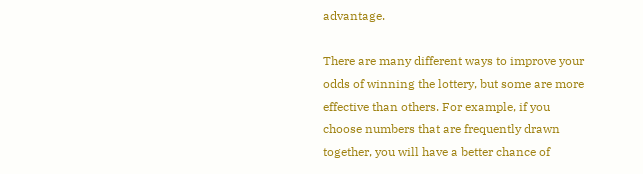advantage.

There are many different ways to improve your odds of winning the lottery, but some are more effective than others. For example, if you choose numbers that are frequently drawn together, you will have a better chance of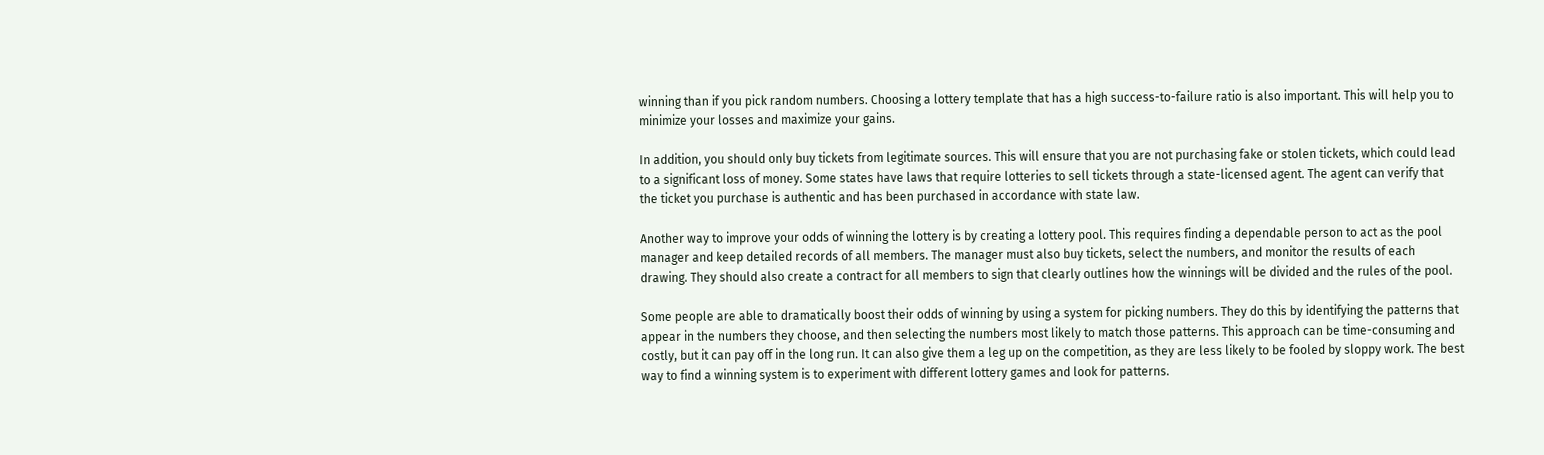winning than if you pick random numbers. Choosing a lottery template that has a high success-to-failure ratio is also important. This will help you to minimize your losses and maximize your gains.

In addition, you should only buy tickets from legitimate sources. This will ensure that you are not purchasing fake or stolen tickets, which could lead to a significant loss of money. Some states have laws that require lotteries to sell tickets through a state-licensed agent. The agent can verify that the ticket you purchase is authentic and has been purchased in accordance with state law.

Another way to improve your odds of winning the lottery is by creating a lottery pool. This requires finding a dependable person to act as the pool manager and keep detailed records of all members. The manager must also buy tickets, select the numbers, and monitor the results of each drawing. They should also create a contract for all members to sign that clearly outlines how the winnings will be divided and the rules of the pool.

Some people are able to dramatically boost their odds of winning by using a system for picking numbers. They do this by identifying the patterns that appear in the numbers they choose, and then selecting the numbers most likely to match those patterns. This approach can be time-consuming and costly, but it can pay off in the long run. It can also give them a leg up on the competition, as they are less likely to be fooled by sloppy work. The best way to find a winning system is to experiment with different lottery games and look for patterns.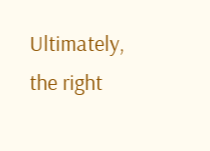Ultimately, the right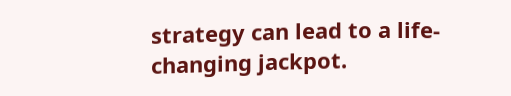strategy can lead to a life-changing jackpot.